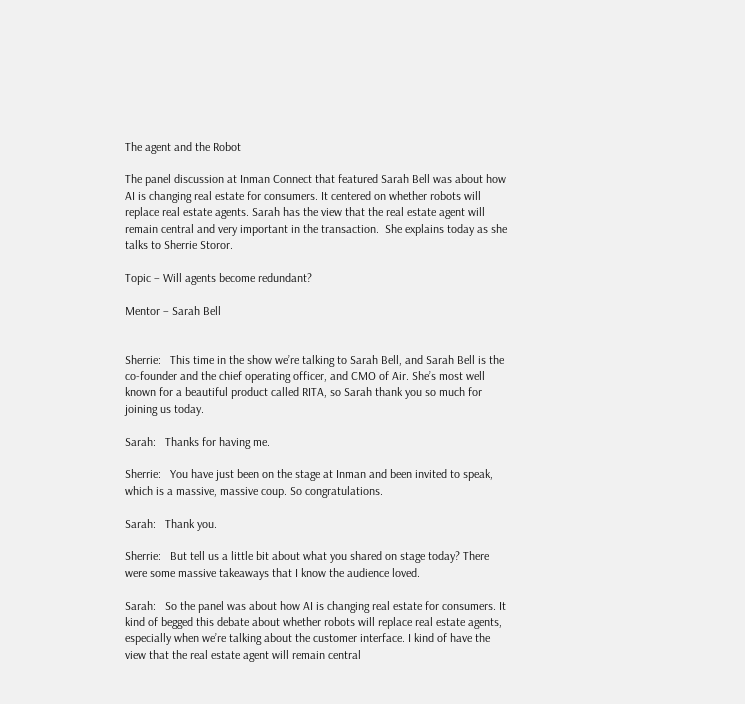The agent and the Robot

The panel discussion at Inman Connect that featured Sarah Bell was about how AI is changing real estate for consumers. It centered on whether robots will replace real estate agents. Sarah has the view that the real estate agent will remain central and very important in the transaction.  She explains today as she talks to Sherrie Storor.

Topic – Will agents become redundant?

Mentor – Sarah Bell


Sherrie:   This time in the show we’re talking to Sarah Bell, and Sarah Bell is the co-founder and the chief operating officer, and CMO of Air. She’s most well known for a beautiful product called RITA, so Sarah thank you so much for joining us today.

Sarah:   Thanks for having me.

Sherrie:   You have just been on the stage at Inman and been invited to speak, which is a massive, massive coup. So congratulations.

Sarah:   Thank you.

Sherrie:   But tell us a little bit about what you shared on stage today? There were some massive takeaways that I know the audience loved.

Sarah:   So the panel was about how AI is changing real estate for consumers. It kind of begged this debate about whether robots will replace real estate agents, especially when we’re talking about the customer interface. I kind of have the view that the real estate agent will remain central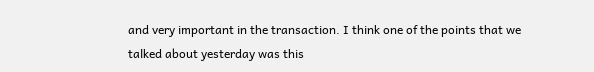and very important in the transaction. I think one of the points that we talked about yesterday was this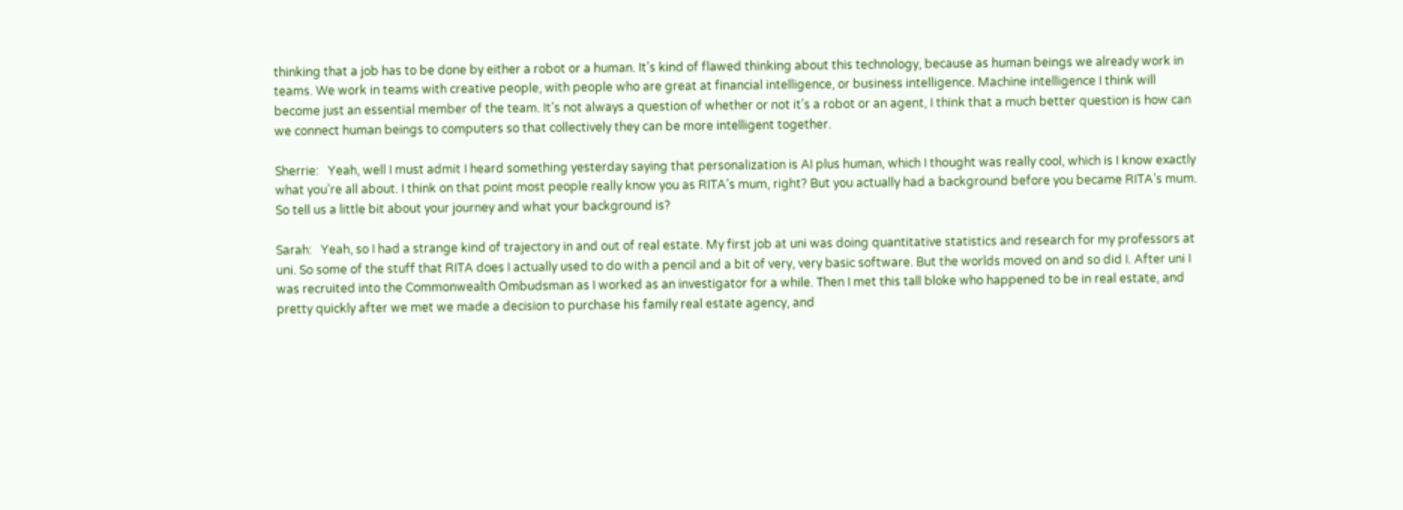thinking that a job has to be done by either a robot or a human. It’s kind of flawed thinking about this technology, because as human beings we already work in teams. We work in teams with creative people, with people who are great at financial intelligence, or business intelligence. Machine intelligence I think will become just an essential member of the team. It’s not always a question of whether or not it’s a robot or an agent, I think that a much better question is how can we connect human beings to computers so that collectively they can be more intelligent together.

Sherrie:   Yeah, well I must admit I heard something yesterday saying that personalization is AI plus human, which I thought was really cool, which is I know exactly what you’re all about. I think on that point most people really know you as RITA’s mum, right? But you actually had a background before you became RITA’s mum. So tell us a little bit about your journey and what your background is?

Sarah:   Yeah, so I had a strange kind of trajectory in and out of real estate. My first job at uni was doing quantitative statistics and research for my professors at uni. So some of the stuff that RITA does I actually used to do with a pencil and a bit of very, very basic software. But the worlds moved on and so did I. After uni I was recruited into the Commonwealth Ombudsman as I worked as an investigator for a while. Then I met this tall bloke who happened to be in real estate, and pretty quickly after we met we made a decision to purchase his family real estate agency, and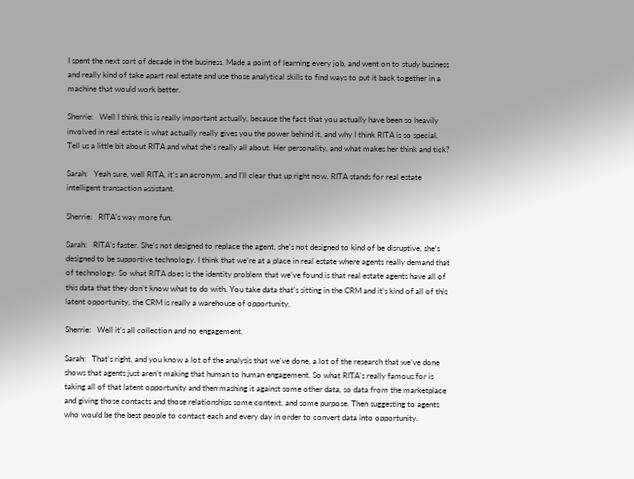I spent the next sort of decade in the business. Made a point of learning every job, and went on to study business and really kind of take apart real estate and use those analytical skills to find ways to put it back together in a machine that would work better.

Sherrie:   Well I think this is really important actually, because the fact that you actually have been so heavily involved in real estate is what actually really gives you the power behind it, and why I think RITA is so special. Tell us a little bit about RITA and what she’s really all about. Her personality, and what makes her think and tick?

Sarah:   Yeah sure, well RITA, it’s an acronym, and I’ll clear that up right now. RITA stands for real estate intelligent transaction assistant.

Sherrie:   RITA’s way more fun.

Sarah:   RITA’s faster. She’s not designed to replace the agent, she’s not designed to kind of be disruptive, she’s designed to be supportive technology. I think that we’re at a place in real estate where agents really demand that of technology. So what RITA does is the identity problem that we’ve found is that real estate agents have all of this data that they don’t know what to do with. You take data that’s sitting in the CRM and it’s kind of all of this latent opportunity, the CRM is really a warehouse of opportunity.

Sherrie:   Well it’s all collection and no engagement.

Sarah:   That’s right, and you know a lot of the analysis that we’ve done, a lot of the research that we’ve done shows that agents just aren’t making that human to human engagement. So what RITA’s really famous for is taking all of that latent opportunity and then mashing it against some other data, so data from the marketplace and giving those contacts and those relationships some context, and some purpose. Then suggesting to agents who would be the best people to contact each and every day in order to convert data into opportunity.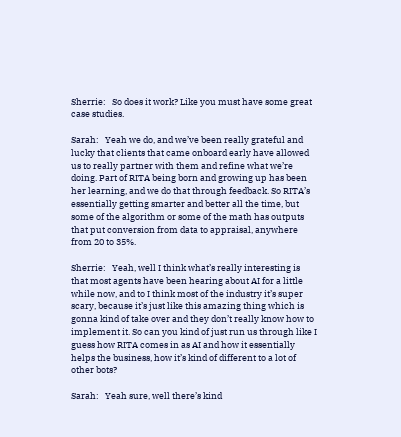Sherrie:   So does it work? Like you must have some great case studies.

Sarah:   Yeah we do, and we’ve been really grateful and lucky that clients that came onboard early have allowed us to really partner with them and refine what we’re doing. Part of RITA being born and growing up has been her learning, and we do that through feedback. So RITA’s essentially getting smarter and better all the time, but some of the algorithm or some of the math has outputs that put conversion from data to appraisal, anywhere from 20 to 35%.

Sherrie:   Yeah, well I think what’s really interesting is that most agents have been hearing about AI for a little while now, and to I think most of the industry it’s super scary, because it’s just like this amazing thing which is gonna kind of take over and they don’t really know how to implement it. So can you kind of just run us through like I guess how RITA comes in as AI and how it essentially helps the business, how it’s kind of different to a lot of other bots?

Sarah:   Yeah sure, well there’s kind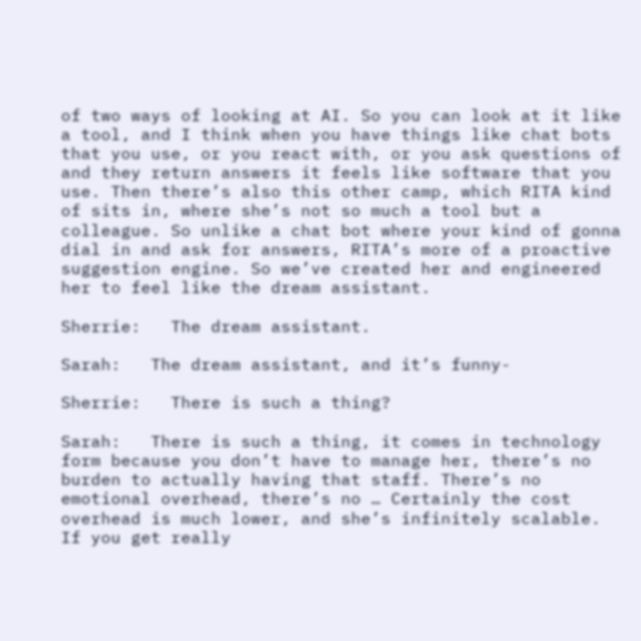of two ways of looking at AI. So you can look at it like a tool, and I think when you have things like chat bots that you use, or you react with, or you ask questions of and they return answers it feels like software that you use. Then there’s also this other camp, which RITA kind of sits in, where she’s not so much a tool but a colleague. So unlike a chat bot where your kind of gonna dial in and ask for answers, RITA’s more of a proactive suggestion engine. So we’ve created her and engineered her to feel like the dream assistant.

Sherrie:   The dream assistant.

Sarah:   The dream assistant, and it’s funny-

Sherrie:   There is such a thing?

Sarah:   There is such a thing, it comes in technology form because you don’t have to manage her, there’s no burden to actually having that staff. There’s no emotional overhead, there’s no … Certainly the cost overhead is much lower, and she’s infinitely scalable. If you get really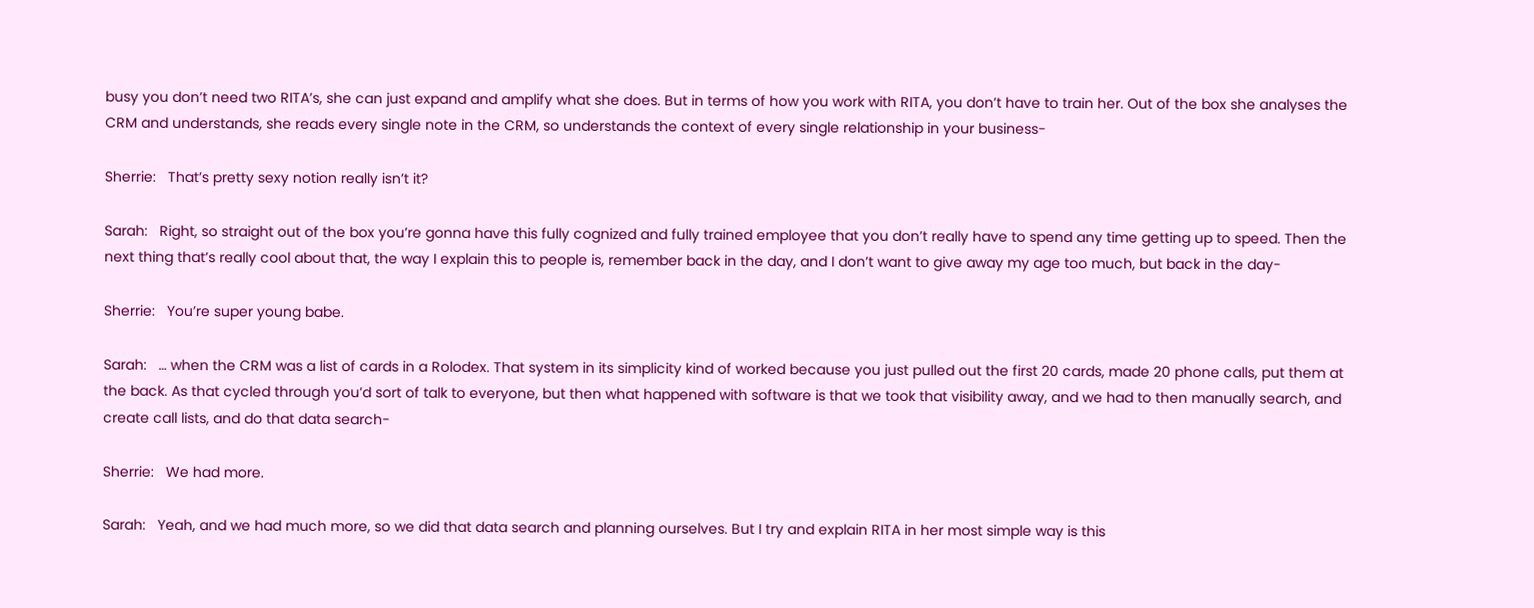busy you don’t need two RITA’s, she can just expand and amplify what she does. But in terms of how you work with RITA, you don’t have to train her. Out of the box she analyses the CRM and understands, she reads every single note in the CRM, so understands the context of every single relationship in your business-

Sherrie:   That’s pretty sexy notion really isn’t it?

Sarah:   Right, so straight out of the box you’re gonna have this fully cognized and fully trained employee that you don’t really have to spend any time getting up to speed. Then the next thing that’s really cool about that, the way I explain this to people is, remember back in the day, and I don’t want to give away my age too much, but back in the day-

Sherrie:   You’re super young babe.

Sarah:   … when the CRM was a list of cards in a Rolodex. That system in its simplicity kind of worked because you just pulled out the first 20 cards, made 20 phone calls, put them at the back. As that cycled through you’d sort of talk to everyone, but then what happened with software is that we took that visibility away, and we had to then manually search, and create call lists, and do that data search-

Sherrie:   We had more.

Sarah:   Yeah, and we had much more, so we did that data search and planning ourselves. But I try and explain RITA in her most simple way is this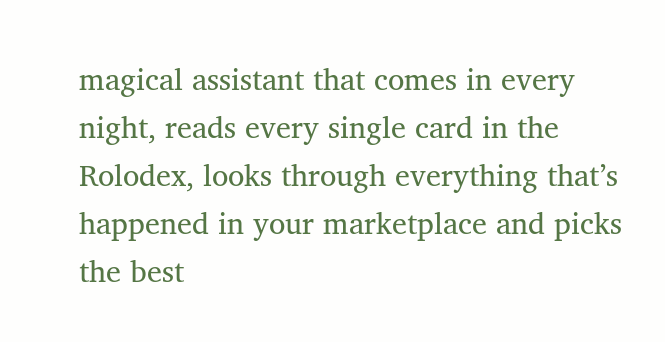magical assistant that comes in every night, reads every single card in the Rolodex, looks through everything that’s happened in your marketplace and picks the best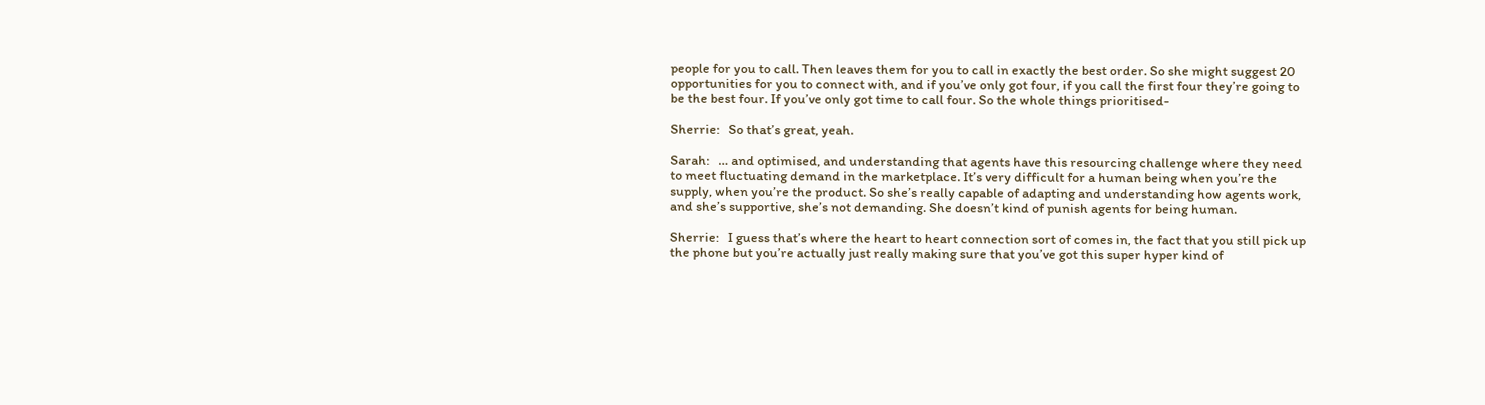people for you to call. Then leaves them for you to call in exactly the best order. So she might suggest 20 opportunities for you to connect with, and if you’ve only got four, if you call the first four they’re going to be the best four. If you’ve only got time to call four. So the whole things prioritised-

Sherrie:   So that’s great, yeah.

Sarah:   … and optimised, and understanding that agents have this resourcing challenge where they need to meet fluctuating demand in the marketplace. It’s very difficult for a human being when you’re the supply, when you’re the product. So she’s really capable of adapting and understanding how agents work, and she’s supportive, she’s not demanding. She doesn’t kind of punish agents for being human.

Sherrie:   I guess that’s where the heart to heart connection sort of comes in, the fact that you still pick up the phone but you’re actually just really making sure that you’ve got this super hyper kind of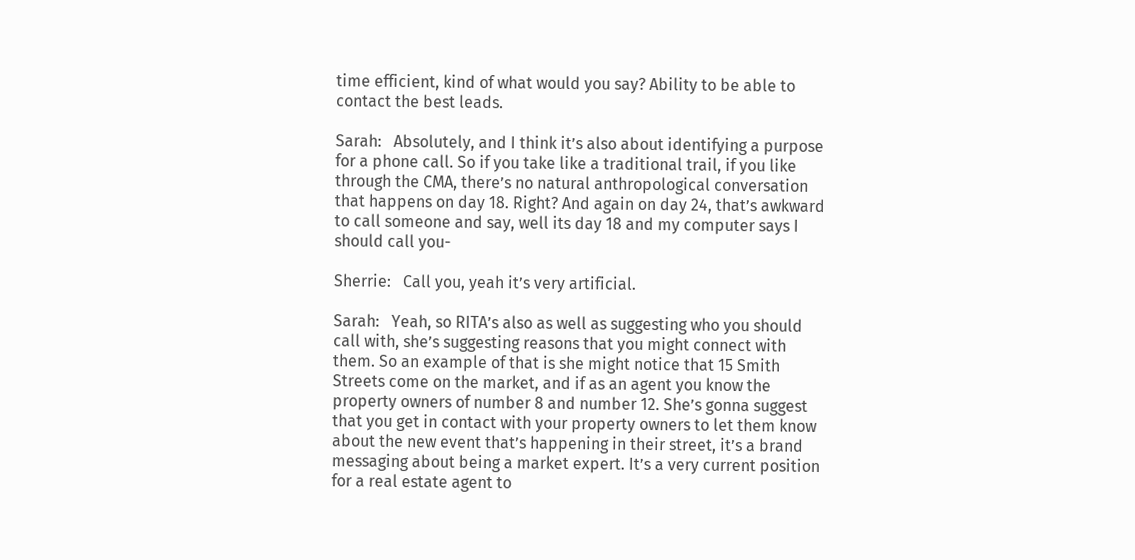time efficient, kind of what would you say? Ability to be able to contact the best leads.

Sarah:   Absolutely, and I think it’s also about identifying a purpose for a phone call. So if you take like a traditional trail, if you like through the CMA, there’s no natural anthropological conversation that happens on day 18. Right? And again on day 24, that’s awkward to call someone and say, well its day 18 and my computer says I should call you-

Sherrie:   Call you, yeah it’s very artificial.

Sarah:   Yeah, so RITA’s also as well as suggesting who you should call with, she’s suggesting reasons that you might connect with them. So an example of that is she might notice that 15 Smith Streets come on the market, and if as an agent you know the property owners of number 8 and number 12. She’s gonna suggest that you get in contact with your property owners to let them know about the new event that’s happening in their street, it’s a brand messaging about being a market expert. It’s a very current position for a real estate agent to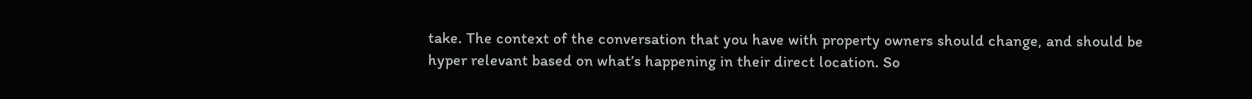take. The context of the conversation that you have with property owners should change, and should be hyper relevant based on what’s happening in their direct location. So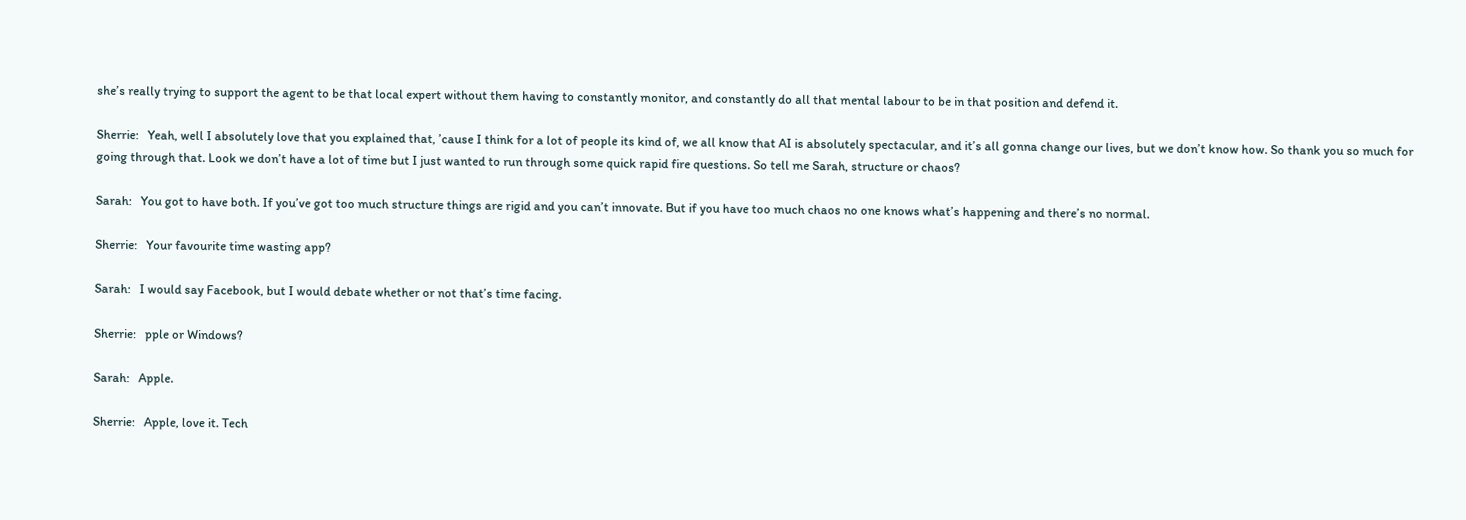she’s really trying to support the agent to be that local expert without them having to constantly monitor, and constantly do all that mental labour to be in that position and defend it.

Sherrie:   Yeah, well I absolutely love that you explained that, ’cause I think for a lot of people its kind of, we all know that AI is absolutely spectacular, and it’s all gonna change our lives, but we don’t know how. So thank you so much for going through that. Look we don’t have a lot of time but I just wanted to run through some quick rapid fire questions. So tell me Sarah, structure or chaos?

Sarah:   You got to have both. If you’ve got too much structure things are rigid and you can’t innovate. But if you have too much chaos no one knows what’s happening and there’s no normal.

Sherrie:   Your favourite time wasting app?

Sarah:   I would say Facebook, but I would debate whether or not that’s time facing.

Sherrie:   pple or Windows?

Sarah:   Apple.

Sherrie:   Apple, love it. Tech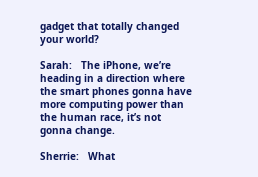gadget that totally changed your world?

Sarah:   The iPhone, we’re heading in a direction where the smart phones gonna have more computing power than the human race, it’s not gonna change.

Sherrie:   What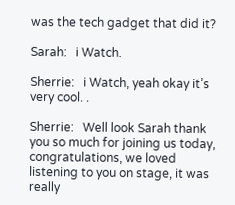was the tech gadget that did it?

Sarah:   i Watch.

Sherrie:   i Watch, yeah okay it’s very cool. .

Sherrie:   Well look Sarah thank you so much for joining us today, congratulations, we loved listening to you on stage, it was really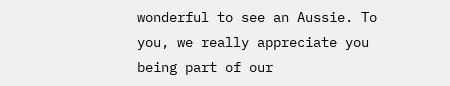wonderful to see an Aussie. To you, we really appreciate you being part of our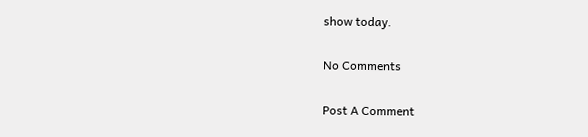show today.

No Comments

Post A Comment